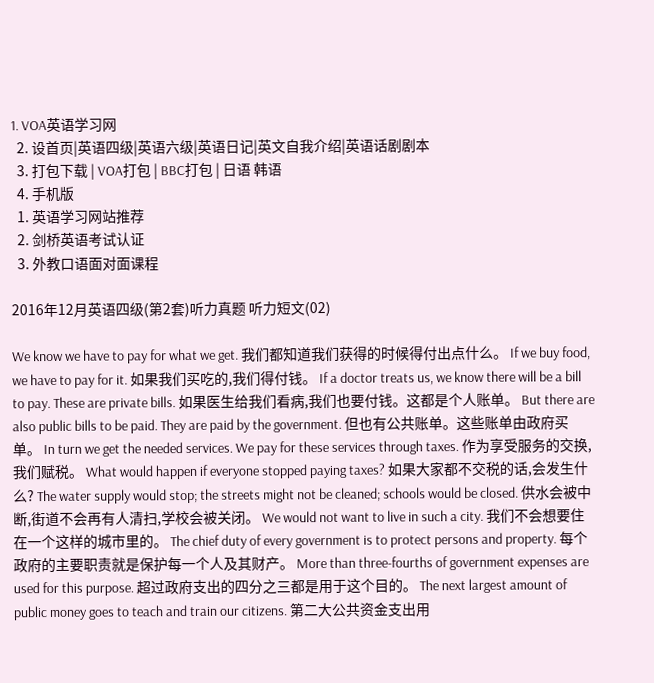1. VOA英语学习网
  2. 设首页|英语四级|英语六级|英语日记|英文自我介绍|英语话剧剧本
  3. 打包下载 | VOA打包 | BBC打包 | 日语 韩语
  4. 手机版
  1. 英语学习网站推荐
  2. 剑桥英语考试认证
  3. 外教口语面对面课程

2016年12月英语四级(第2套)听力真题 听力短文(02)

We know we have to pay for what we get. 我们都知道我们获得的时候得付出点什么。 If we buy food, we have to pay for it. 如果我们买吃的,我们得付钱。 If a doctor treats us, we know there will be a bill to pay. These are private bills. 如果医生给我们看病,我们也要付钱。这都是个人账单。 But there are also public bills to be paid. They are paid by the government. 但也有公共账单。这些账单由政府买单。 In turn we get the needed services. We pay for these services through taxes. 作为享受服务的交换,我们赋税。 What would happen if everyone stopped paying taxes? 如果大家都不交税的话,会发生什么? The water supply would stop; the streets might not be cleaned; schools would be closed. 供水会被中断,街道不会再有人清扫,学校会被关闭。 We would not want to live in such a city. 我们不会想要住在一个这样的城市里的。 The chief duty of every government is to protect persons and property. 每个政府的主要职责就是保护每一个人及其财产。 More than three-fourths of government expenses are used for this purpose. 超过政府支出的四分之三都是用于这个目的。 The next largest amount of public money goes to teach and train our citizens. 第二大公共资金支出用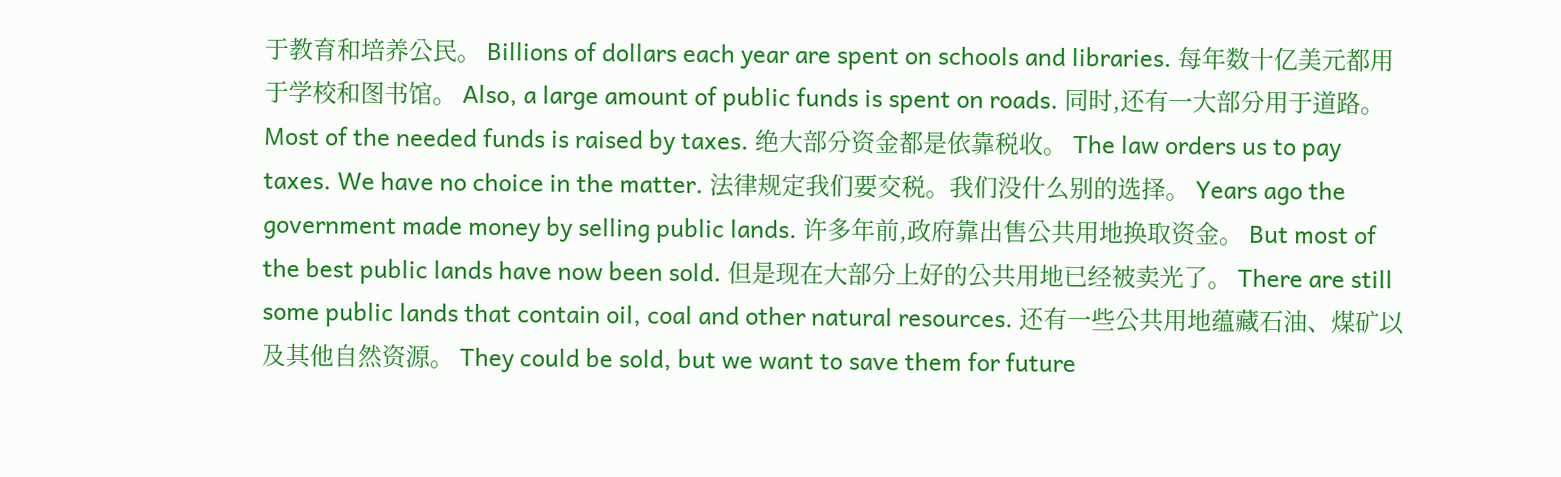于教育和培养公民。 Billions of dollars each year are spent on schools and libraries. 每年数十亿美元都用于学校和图书馆。 Also, a large amount of public funds is spent on roads. 同时,还有一大部分用于道路。 Most of the needed funds is raised by taxes. 绝大部分资金都是依靠税收。 The law orders us to pay taxes. We have no choice in the matter. 法律规定我们要交税。我们没什么别的选择。 Years ago the government made money by selling public lands. 许多年前,政府靠出售公共用地换取资金。 But most of the best public lands have now been sold. 但是现在大部分上好的公共用地已经被卖光了。 There are still some public lands that contain oil, coal and other natural resources. 还有一些公共用地蕴藏石油、煤矿以及其他自然资源。 They could be sold, but we want to save them for future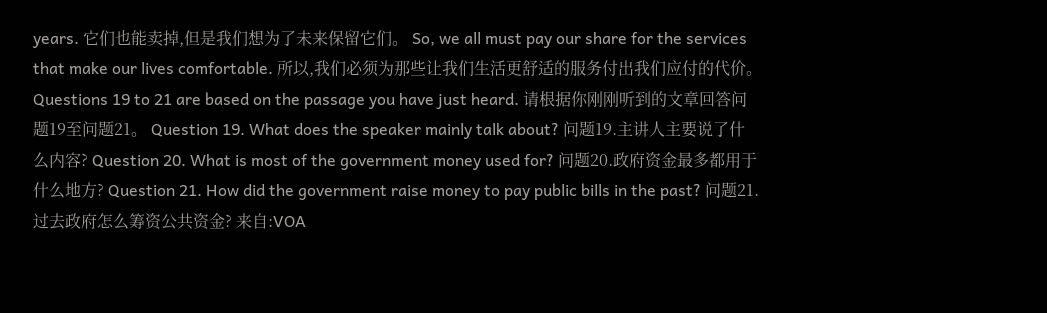years. 它们也能卖掉,但是我们想为了未来保留它们。 So, we all must pay our share for the services that make our lives comfortable. 所以,我们必须为那些让我们生活更舒适的服务付出我们应付的代价。 Questions 19 to 21 are based on the passage you have just heard. 请根据你刚刚听到的文章回答问题19至问题21。 Question 19. What does the speaker mainly talk about? 问题19.主讲人主要说了什么内容? Question 20. What is most of the government money used for? 问题20.政府资金最多都用于什么地方? Question 21. How did the government raise money to pay public bills in the past? 问题21.过去政府怎么筹资公共资金? 来自:VOA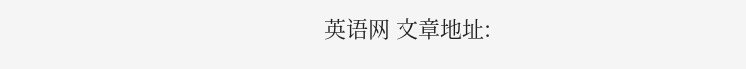英语网 文章地址: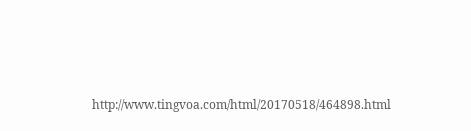http://www.tingvoa.com/html/20170518/464898.html